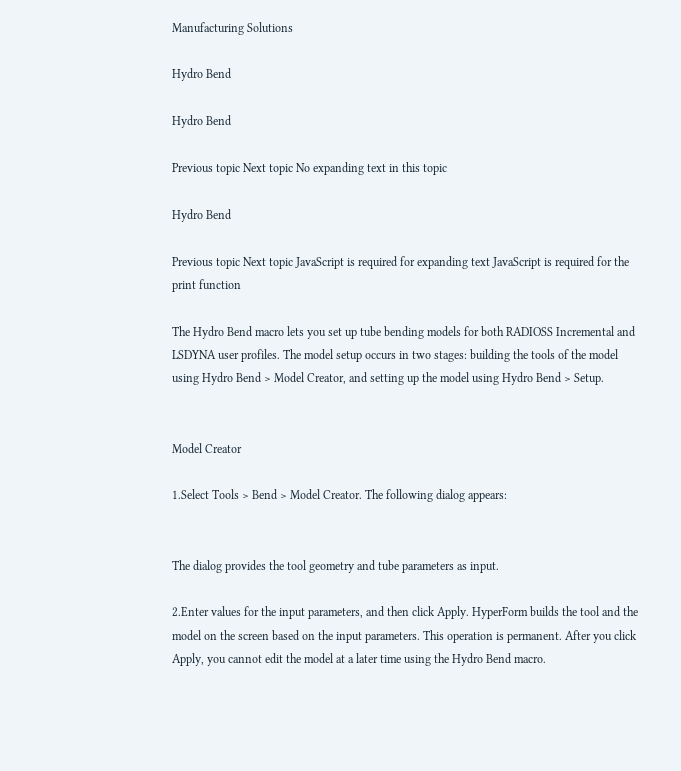Manufacturing Solutions

Hydro Bend

Hydro Bend

Previous topic Next topic No expanding text in this topic

Hydro Bend

Previous topic Next topic JavaScript is required for expanding text JavaScript is required for the print function

The Hydro Bend macro lets you set up tube bending models for both RADIOSS Incremental and LSDYNA user profiles. The model setup occurs in two stages: building the tools of the model using Hydro Bend > Model Creator, and setting up the model using Hydro Bend > Setup.


Model Creator

1.Select Tools > Bend > Model Creator. The following dialog appears:


The dialog provides the tool geometry and tube parameters as input.

2.Enter values for the input parameters, and then click Apply. HyperForm builds the tool and the model on the screen based on the input parameters. This operation is permanent. After you click Apply, you cannot edit the model at a later time using the Hydro Bend macro.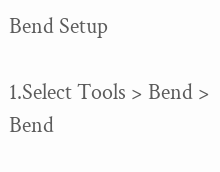Bend Setup

1.Select Tools > Bend > Bend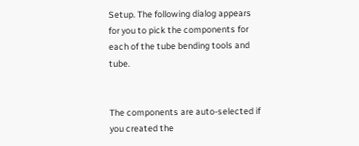Setup. The following dialog appears for you to pick the components for each of the tube bending tools and tube.


The components are auto-selected if you created the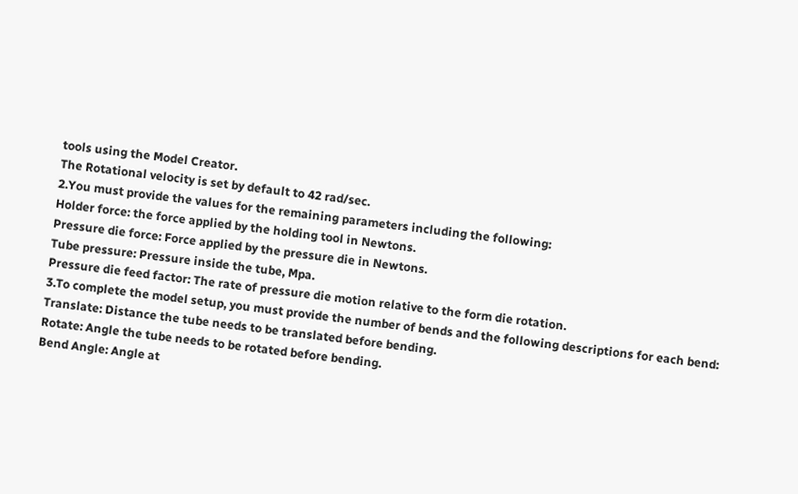tools using the Model Creator.
The Rotational velocity is set by default to 42 rad/sec.
2.You must provide the values for the remaining parameters including the following:
Holder force: the force applied by the holding tool in Newtons.
Pressure die force: Force applied by the pressure die in Newtons.
Tube pressure: Pressure inside the tube, Mpa.
Pressure die feed factor: The rate of pressure die motion relative to the form die rotation.
3.To complete the model setup, you must provide the number of bends and the following descriptions for each bend:
Translate: Distance the tube needs to be translated before bending.
Rotate: Angle the tube needs to be rotated before bending.
Bend Angle: Angle at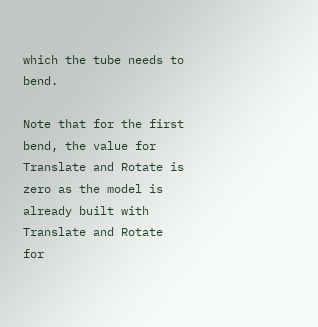which the tube needs to bend.

Note that for the first bend, the value for Translate and Rotate is zero as the model is already built with Translate and Rotate for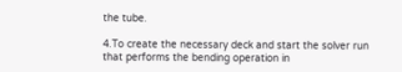the tube.

4.To create the necessary deck and start the solver run that performs the bending operation in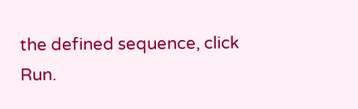the defined sequence, click Run.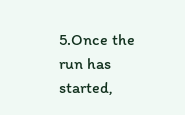5.Once the run has started,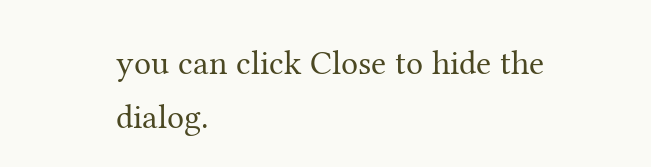you can click Close to hide the dialog.